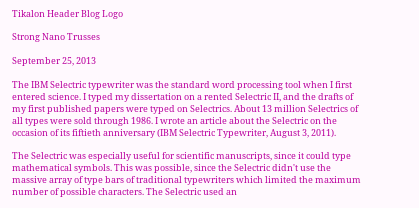Tikalon Header Blog Logo

Strong Nano Trusses

September 25, 2013

The IBM Selectric typewriter was the standard word processing tool when I first entered science. I typed my dissertation on a rented Selectric II, and the drafts of my first published papers were typed on Selectrics. About 13 million Selectrics of all types were sold through 1986. I wrote an article about the Selectric on the occasion of its fiftieth anniversary (IBM Selectric Typewriter, August 3, 2011).

The Selectric was especially useful for scientific manuscripts, since it could type mathematical symbols. This was possible, since the Selectric didn't use the massive array of type bars of traditional typewriters which limited the maximum number of possible characters. The Selectric used an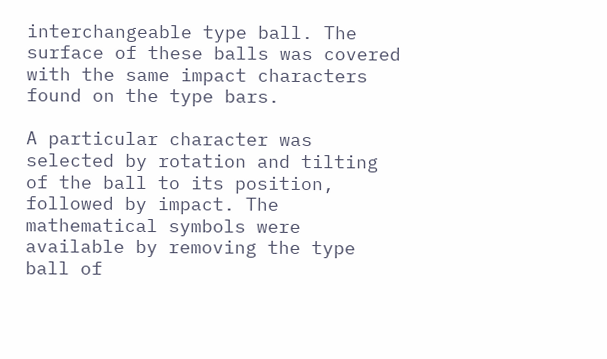interchangeable type ball. The surface of these balls was covered with the same impact characters found on the type bars.

A particular character was selected by rotation and tilting of the ball to its position, followed by impact. The mathematical symbols were available by removing the type ball of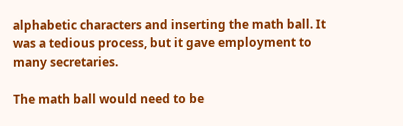alphabetic characters and inserting the math ball. It was a tedious process, but it gave employment to many secretaries.

The math ball would need to be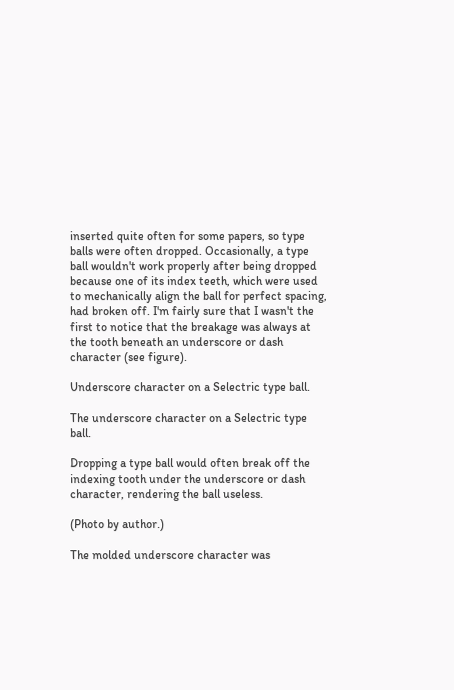inserted quite often for some papers, so type balls were often dropped. Occasionally, a type ball wouldn't work properly after being dropped because one of its index teeth, which were used to mechanically align the ball for perfect spacing, had broken off. I'm fairly sure that I wasn't the first to notice that the breakage was always at the tooth beneath an underscore or dash character (see figure).

Underscore character on a Selectric type ball.

The underscore character on a Selectric type ball.

Dropping a type ball would often break off the indexing tooth under the underscore or dash character, rendering the ball useless.

(Photo by author.)

The molded underscore character was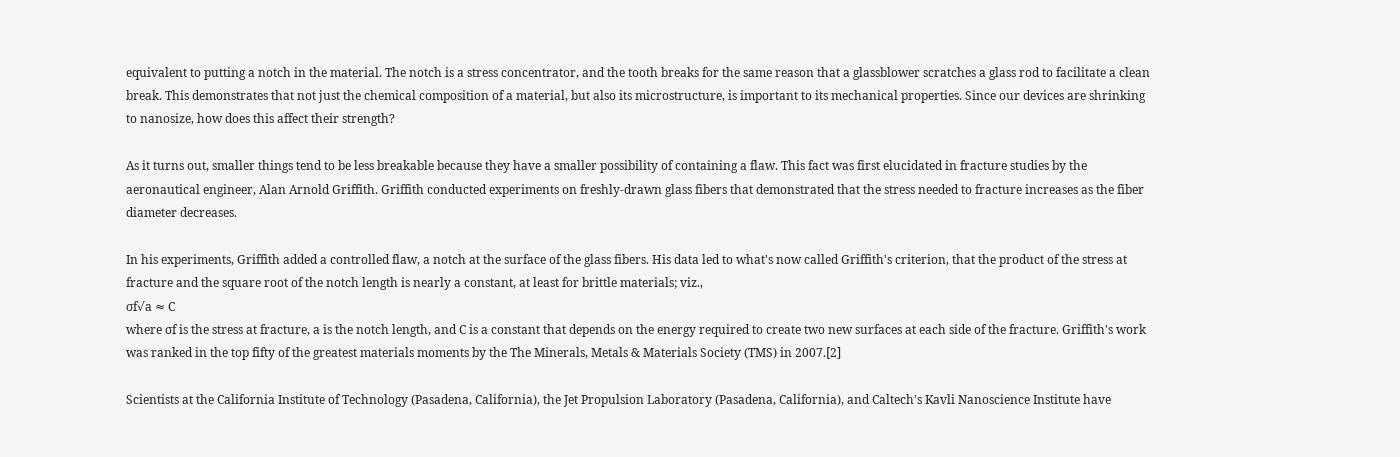equivalent to putting a notch in the material. The notch is a stress concentrator, and the tooth breaks for the same reason that a glassblower scratches a glass rod to facilitate a clean break. This demonstrates that not just the chemical composition of a material, but also its microstructure, is important to its mechanical properties. Since our devices are shrinking to nanosize, how does this affect their strength?

As it turns out, smaller things tend to be less breakable because they have a smaller possibility of containing a flaw. This fact was first elucidated in fracture studies by the aeronautical engineer, Alan Arnold Griffith. Griffith conducted experiments on freshly-drawn glass fibers that demonstrated that the stress needed to fracture increases as the fiber diameter decreases.

In his experiments, Griffith added a controlled flaw, a notch at the surface of the glass fibers. His data led to what's now called Griffith's criterion, that the product of the stress at fracture and the square root of the notch length is nearly a constant, at least for brittle materials; viz.,
σf√a ≈ C
where σf is the stress at fracture, a is the notch length, and C is a constant that depends on the energy required to create two new surfaces at each side of the fracture. Griffith's work was ranked in the top fifty of the greatest materials moments by the The Minerals, Metals & Materials Society (TMS) in 2007.[2]

Scientists at the California Institute of Technology (Pasadena, California), the Jet Propulsion Laboratory (Pasadena, California), and Caltech's Kavli Nanoscience Institute have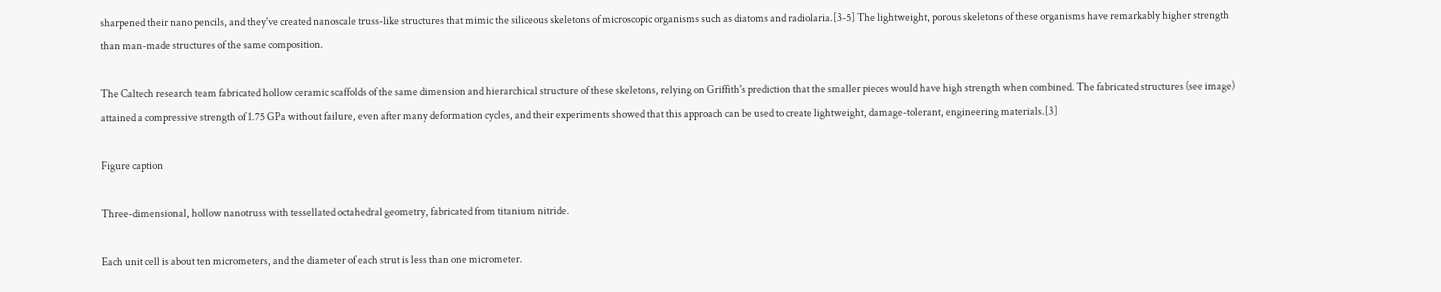sharpened their nano pencils, and they've created nanoscale truss-like structures that mimic the siliceous skeletons of microscopic organisms such as diatoms and radiolaria.[3-5] The lightweight, porous skeletons of these organisms have remarkably higher strength than man-made structures of the same composition.

The Caltech research team fabricated hollow ceramic scaffolds of the same dimension and hierarchical structure of these skeletons, relying on Griffith's prediction that the smaller pieces would have high strength when combined. The fabricated structures (see image) attained a compressive strength of 1.75 GPa without failure, even after many deformation cycles, and their experiments showed that this approach can be used to create lightweight, damage-tolerant, engineering materials.[3]

Figure caption

Three-dimensional, hollow nanotruss with tessellated octahedral geometry, fabricated from titanium nitride.

Each unit cell is about ten micrometers, and the diameter of each strut is less than one micrometer.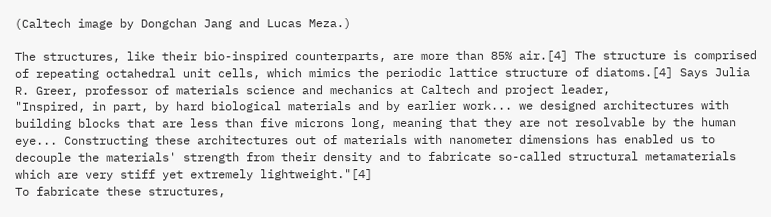(Caltech image by Dongchan Jang and Lucas Meza.)

The structures, like their bio-inspired counterparts, are more than 85% air.[4] The structure is comprised of repeating octahedral unit cells, which mimics the periodic lattice structure of diatoms.[4] Says Julia R. Greer, professor of materials science and mechanics at Caltech and project leader,
"Inspired, in part, by hard biological materials and by earlier work... we designed architectures with building blocks that are less than five microns long, meaning that they are not resolvable by the human eye... Constructing these architectures out of materials with nanometer dimensions has enabled us to decouple the materials' strength from their density and to fabricate so-called structural metamaterials which are very stiff yet extremely lightweight."[4]
To fabricate these structures,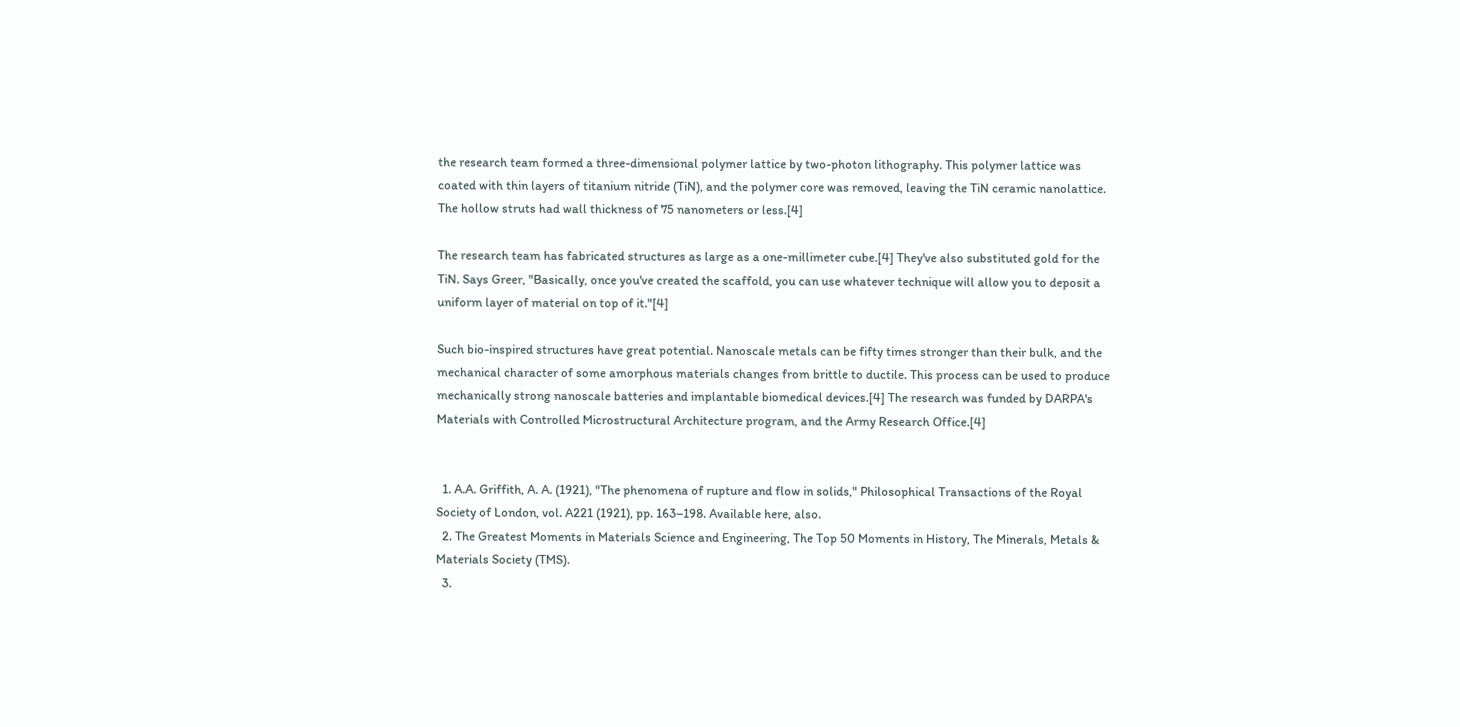the research team formed a three-dimensional polymer lattice by two-photon lithography. This polymer lattice was coated with thin layers of titanium nitride (TiN), and the polymer core was removed, leaving the TiN ceramic nanolattice. The hollow struts had wall thickness of 75 nanometers or less.[4]

The research team has fabricated structures as large as a one-millimeter cube.[4] They've also substituted gold for the TiN. Says Greer, "Basically, once you've created the scaffold, you can use whatever technique will allow you to deposit a uniform layer of material on top of it."[4]

Such bio-inspired structures have great potential. Nanoscale metals can be fifty times stronger than their bulk, and the mechanical character of some amorphous materials changes from brittle to ductile. This process can be used to produce mechanically strong nanoscale batteries and implantable biomedical devices.[4] The research was funded by DARPA's Materials with Controlled Microstructural Architecture program, and the Army Research Office.[4]


  1. A.A. Griffith, A. A. (1921), "The phenomena of rupture and flow in solids," Philosophical Transactions of the Royal Society of London, vol. A221 (1921), pp. 163–198. Available here, also.
  2. The Greatest Moments in Materials Science and Engineering, The Top 50 Moments in History, The Minerals, Metals & Materials Society (TMS).
  3.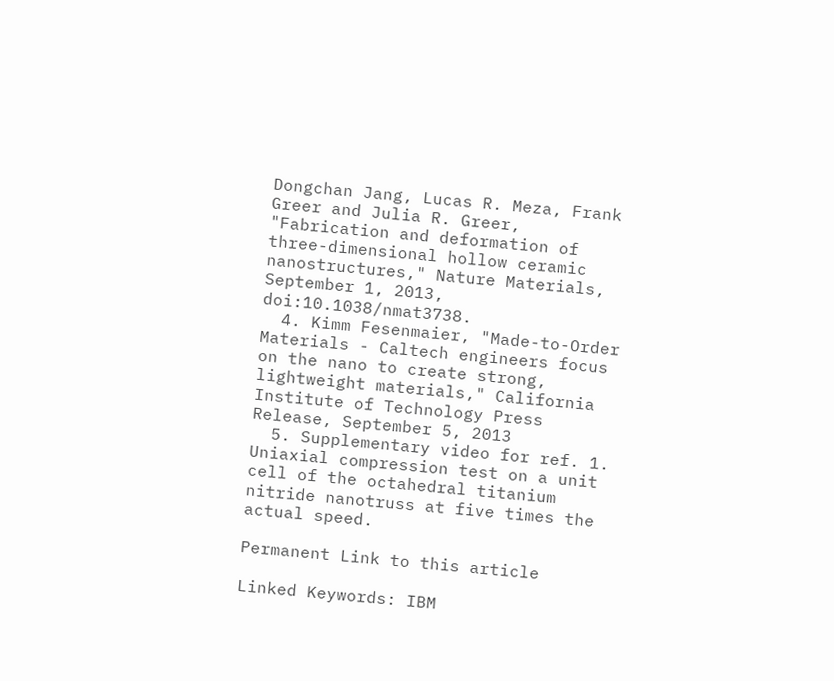Dongchan Jang, Lucas R. Meza, Frank Greer and Julia R. Greer, "Fabrication and deformation of three-dimensional hollow ceramic nanostructures," Nature Materials, September 1, 2013, doi:10.1038/nmat3738.
  4. Kimm Fesenmaier, "Made-to-Order Materials - Caltech engineers focus on the nano to create strong, lightweight materials," California Institute of Technology Press Release, September 5, 2013
  5. Supplementary video for ref. 1. Uniaxial compression test on a unit cell of the octahedral titanium nitride nanotruss at five times the actual speed.

Permanent Link to this article

Linked Keywords: IBM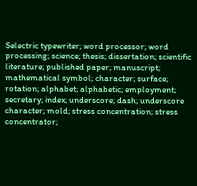Selectric typewriter; word processor; word processing; science; thesis; dissertation; scientific literature; published paper; manuscript; mathematical symbol; character; surface; rotation; alphabet; alphabetic; employment; secretary; index; underscore; dash; underscore character; mold; stress concentration; stress concentrator;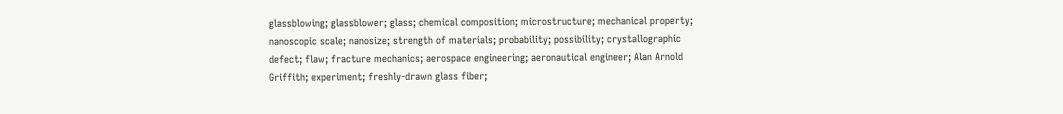glassblowing; glassblower; glass; chemical composition; microstructure; mechanical property; nanoscopic scale; nanosize; strength of materials; probability; possibility; crystallographic defect; flaw; fracture mechanics; aerospace engineering; aeronautical engineer; Alan Arnold Griffith; experiment; freshly-drawn glass fiber;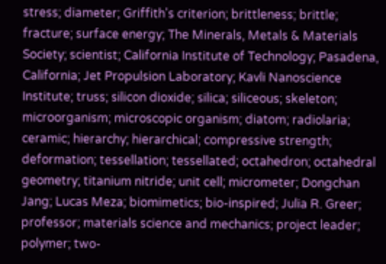stress; diameter; Griffith's criterion; brittleness; brittle; fracture; surface energy; The Minerals, Metals & Materials Society; scientist; California Institute of Technology; Pasadena, California; Jet Propulsion Laboratory; Kavli Nanoscience Institute; truss; silicon dioxide; silica; siliceous; skeleton; microorganism; microscopic organism; diatom; radiolaria; ceramic; hierarchy; hierarchical; compressive strength; deformation; tessellation; tessellated; octahedron; octahedral geometry; titanium nitride; unit cell; micrometer; Dongchan Jang; Lucas Meza; biomimetics; bio-inspired; Julia R. Greer; professor; materials science and mechanics; project leader; polymer; two-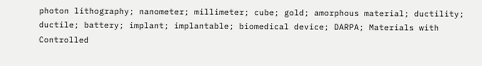photon lithography; nanometer; millimeter; cube; gold; amorphous material; ductility; ductile; battery; implant; implantable; biomedical device; DARPA; Materials with Controlled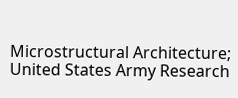Microstructural Architecture; United States Army Research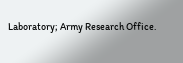Laboratory; Army Research Office.